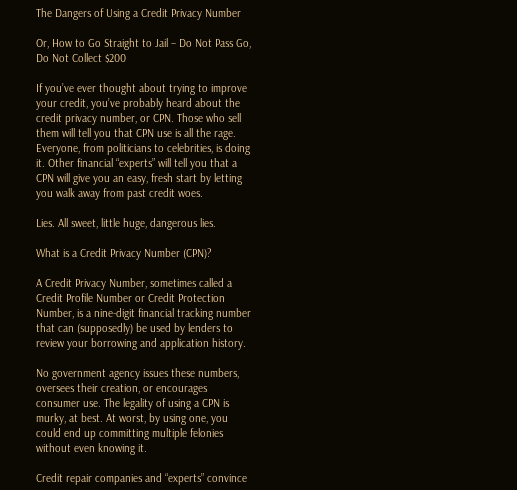The Dangers of Using a Credit Privacy Number

Or, How to Go Straight to Jail – Do Not Pass Go, Do Not Collect $200

If you’ve ever thought about trying to improve your credit, you’ve probably heard about the credit privacy number, or CPN. Those who sell them will tell you that CPN use is all the rage. Everyone, from politicians to celebrities, is doing it. Other financial “experts” will tell you that a CPN will give you an easy, fresh start by letting you walk away from past credit woes.

Lies. All sweet, little huge, dangerous lies.

What is a Credit Privacy Number (CPN)?

A Credit Privacy Number, sometimes called a Credit Profile Number or Credit Protection Number, is a nine-digit financial tracking number that can (supposedly) be used by lenders to review your borrowing and application history.

No government agency issues these numbers, oversees their creation, or encourages consumer use. The legality of using a CPN is murky, at best. At worst, by using one, you could end up committing multiple felonies without even knowing it.

Credit repair companies and “experts” convince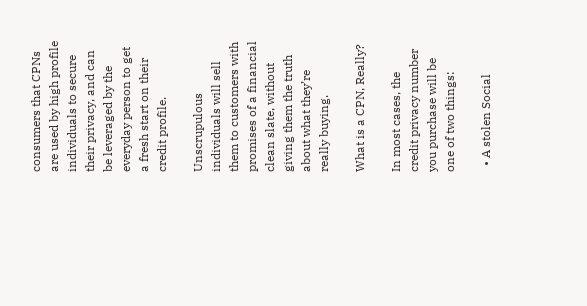consumers that CPNs are used by high profile individuals to secure their privacy, and can be leveraged by the everyday person to get a fresh start on their credit profile.

Unscrupulous individuals will sell them to customers with promises of a financial clean slate, without giving them the truth about what they’re really buying.

What is a CPN, Really?

In most cases, the credit privacy number you purchase will be one of two things:

  • A stolen Social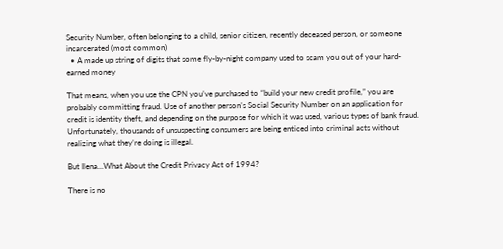Security Number, often belonging to a child, senior citizen, recently deceased person, or someone incarcerated (most common)
  • A made up string of digits that some fly-by-night company used to scam you out of your hard-earned money

That means, when you use the CPN you’ve purchased to “build your new credit profile,” you are probably committing fraud. Use of another person’s Social Security Number on an application for credit is identity theft, and depending on the purpose for which it was used, various types of bank fraud. Unfortunately, thousands of unsuspecting consumers are being enticed into criminal acts without realizing what they’re doing is illegal.

But Ilena…What About the Credit Privacy Act of 1994?

There is no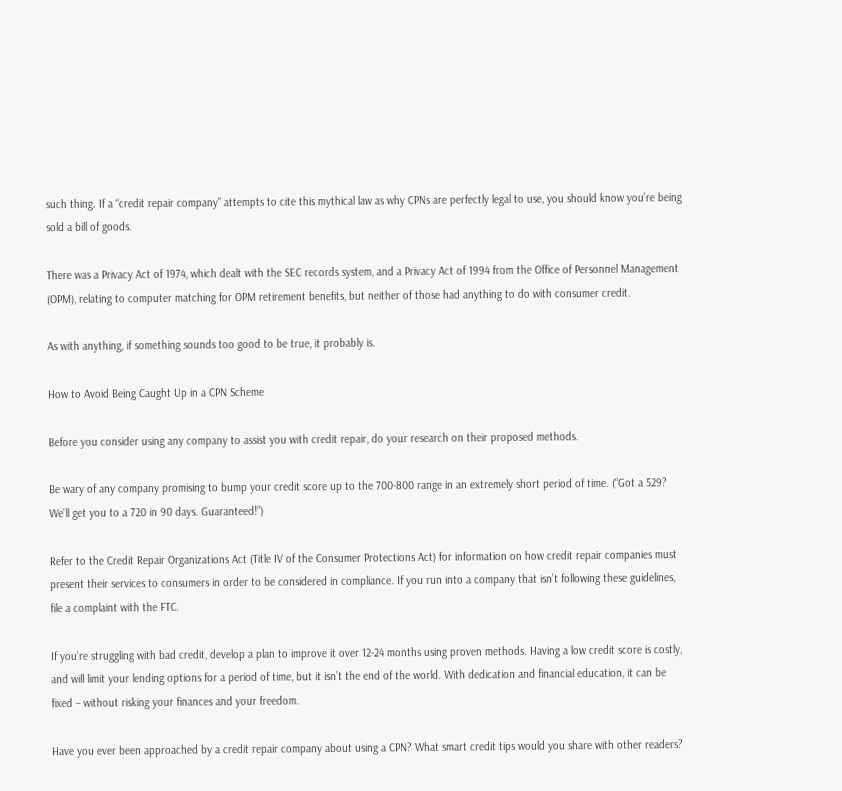such thing. If a “credit repair company” attempts to cite this mythical law as why CPNs are perfectly legal to use, you should know you’re being sold a bill of goods.

There was a Privacy Act of 1974, which dealt with the SEC records system, and a Privacy Act of 1994 from the Office of Personnel Management (OPM), relating to computer matching for OPM retirement benefits, but neither of those had anything to do with consumer credit.

As with anything, if something sounds too good to be true, it probably is.

How to Avoid Being Caught Up in a CPN Scheme

Before you consider using any company to assist you with credit repair, do your research on their proposed methods.

Be wary of any company promising to bump your credit score up to the 700-800 range in an extremely short period of time. (“Got a 529? We’ll get you to a 720 in 90 days. Guaranteed!”)

Refer to the Credit Repair Organizations Act (Title IV of the Consumer Protections Act) for information on how credit repair companies must present their services to consumers in order to be considered in compliance. If you run into a company that isn’t following these guidelines, file a complaint with the FTC.

If you’re struggling with bad credit, develop a plan to improve it over 12-24 months using proven methods. Having a low credit score is costly, and will limit your lending options for a period of time, but it isn’t the end of the world. With dedication and financial education, it can be fixed – without risking your finances and your freedom.

Have you ever been approached by a credit repair company about using a CPN? What smart credit tips would you share with other readers?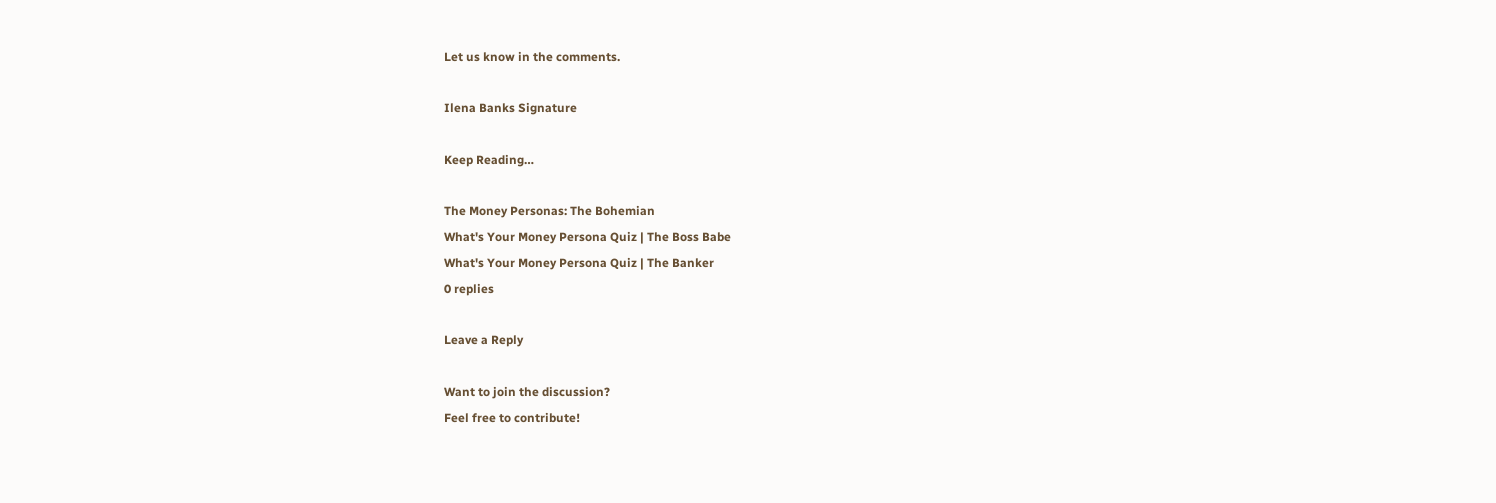Let us know in the comments.

Ilena Banks Signature

Keep Reading…

The Money Personas: The Bohemian
What's Your Money Persona Quiz | The Boss Babe
What's Your Money Persona Quiz | The Banker
0 replies

Leave a Reply

Want to join the discussion?
Feel free to contribute!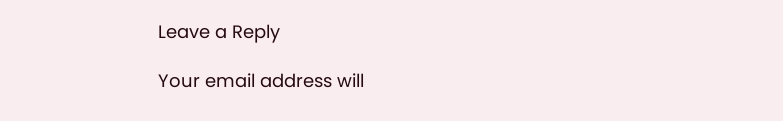Leave a Reply

Your email address will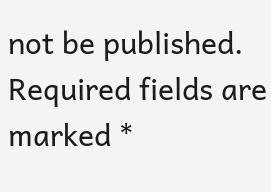not be published. Required fields are marked *